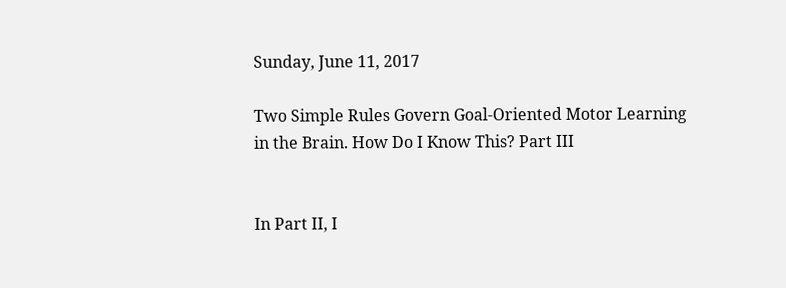Sunday, June 11, 2017

Two Simple Rules Govern Goal-Oriented Motor Learning in the Brain. How Do I Know This? Part III


In Part II, I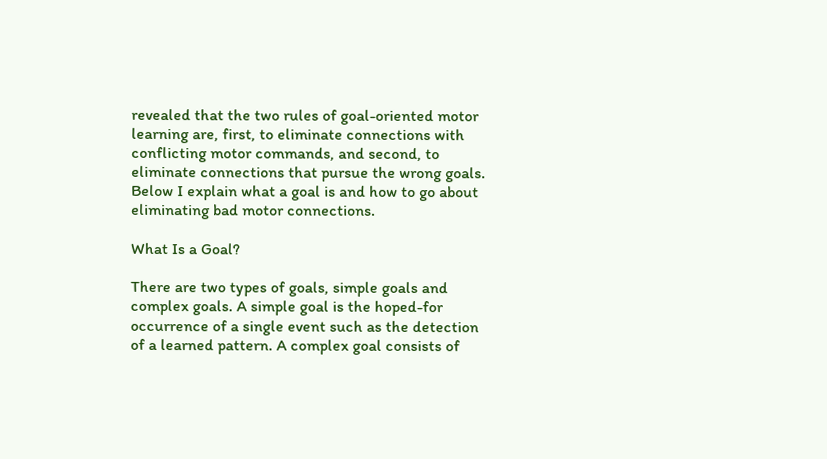revealed that the two rules of goal-oriented motor learning are, first, to eliminate connections with conflicting motor commands, and second, to eliminate connections that pursue the wrong goals. Below I explain what a goal is and how to go about eliminating bad motor connections.

What Is a Goal?

There are two types of goals, simple goals and complex goals. A simple goal is the hoped-for occurrence of a single event such as the detection of a learned pattern. A complex goal consists of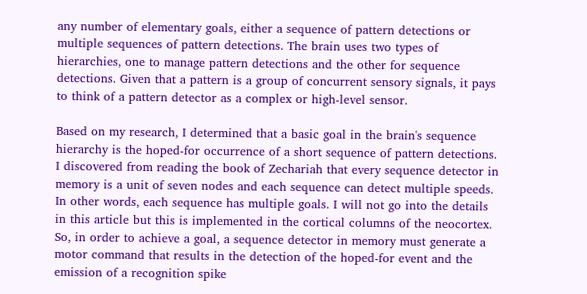any number of elementary goals, either a sequence of pattern detections or multiple sequences of pattern detections. The brain uses two types of hierarchies, one to manage pattern detections and the other for sequence detections. Given that a pattern is a group of concurrent sensory signals, it pays to think of a pattern detector as a complex or high-level sensor.

Based on my research, I determined that a basic goal in the brain's sequence hierarchy is the hoped-for occurrence of a short sequence of pattern detections. I discovered from reading the book of Zechariah that every sequence detector in memory is a unit of seven nodes and each sequence can detect multiple speeds. In other words, each sequence has multiple goals. I will not go into the details in this article but this is implemented in the cortical columns of the neocortex. So, in order to achieve a goal, a sequence detector in memory must generate a motor command that results in the detection of the hoped-for event and the emission of a recognition spike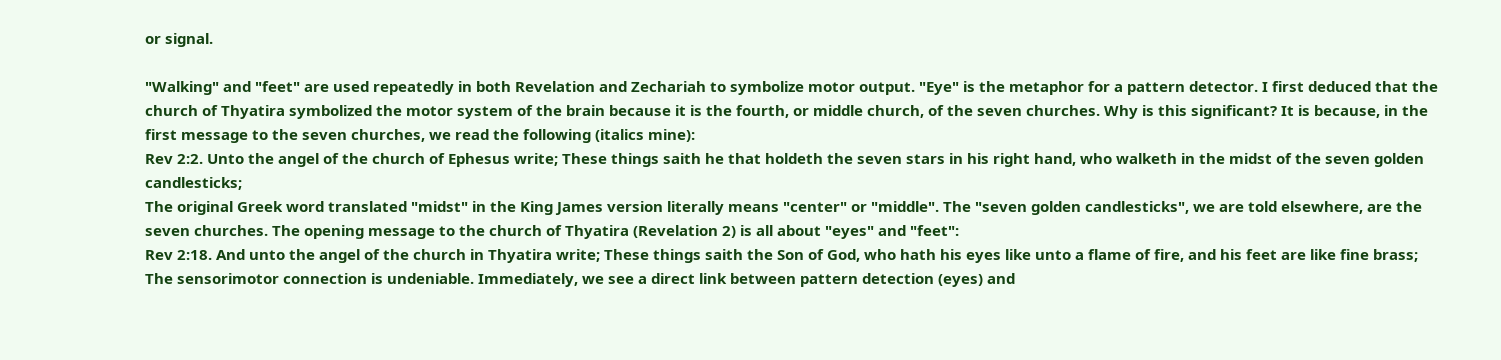or signal.

"Walking" and "feet" are used repeatedly in both Revelation and Zechariah to symbolize motor output. "Eye" is the metaphor for a pattern detector. I first deduced that the church of Thyatira symbolized the motor system of the brain because it is the fourth, or middle church, of the seven churches. Why is this significant? It is because, in the first message to the seven churches, we read the following (italics mine):
Rev 2:2. Unto the angel of the church of Ephesus write; These things saith he that holdeth the seven stars in his right hand, who walketh in the midst of the seven golden candlesticks;
The original Greek word translated "midst" in the King James version literally means "center" or "middle". The "seven golden candlesticks", we are told elsewhere, are the seven churches. The opening message to the church of Thyatira (Revelation 2) is all about "eyes" and "feet":
Rev 2:18. And unto the angel of the church in Thyatira write; These things saith the Son of God, who hath his eyes like unto a flame of fire, and his feet are like fine brass;
The sensorimotor connection is undeniable. Immediately, we see a direct link between pattern detection (eyes) and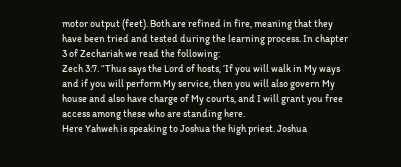motor output (feet). Both are refined in fire, meaning that they have been tried and tested during the learning process. In chapter 3 of Zechariah we read the following:
Zech 3:7. “Thus says the Lord of hosts, ‘If you will walk in My ways and if you will perform My service, then you will also govern My house and also have charge of My courts, and I will grant you free access among these who are standing here.
Here Yahweh is speaking to Joshua the high priest. Joshua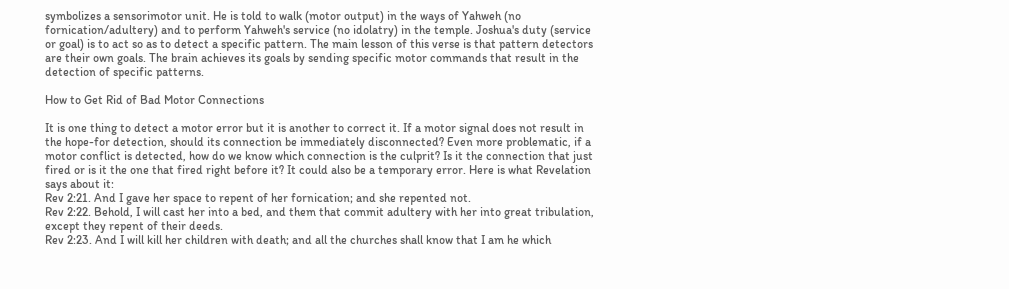symbolizes a sensorimotor unit. He is told to walk (motor output) in the ways of Yahweh (no fornication/adultery) and to perform Yahweh's service (no idolatry) in the temple. Joshua's duty (service or goal) is to act so as to detect a specific pattern. The main lesson of this verse is that pattern detectors are their own goals. The brain achieves its goals by sending specific motor commands that result in the detection of specific patterns.

How to Get Rid of Bad Motor Connections

It is one thing to detect a motor error but it is another to correct it. If a motor signal does not result in the hope-for detection, should its connection be immediately disconnected? Even more problematic, if a motor conflict is detected, how do we know which connection is the culprit? Is it the connection that just fired or is it the one that fired right before it? It could also be a temporary error. Here is what Revelation says about it:
Rev 2:21. And I gave her space to repent of her fornication; and she repented not.
Rev 2:22. Behold, I will cast her into a bed, and them that commit adultery with her into great tribulation, except they repent of their deeds.
Rev 2:23. And I will kill her children with death; and all the churches shall know that I am he which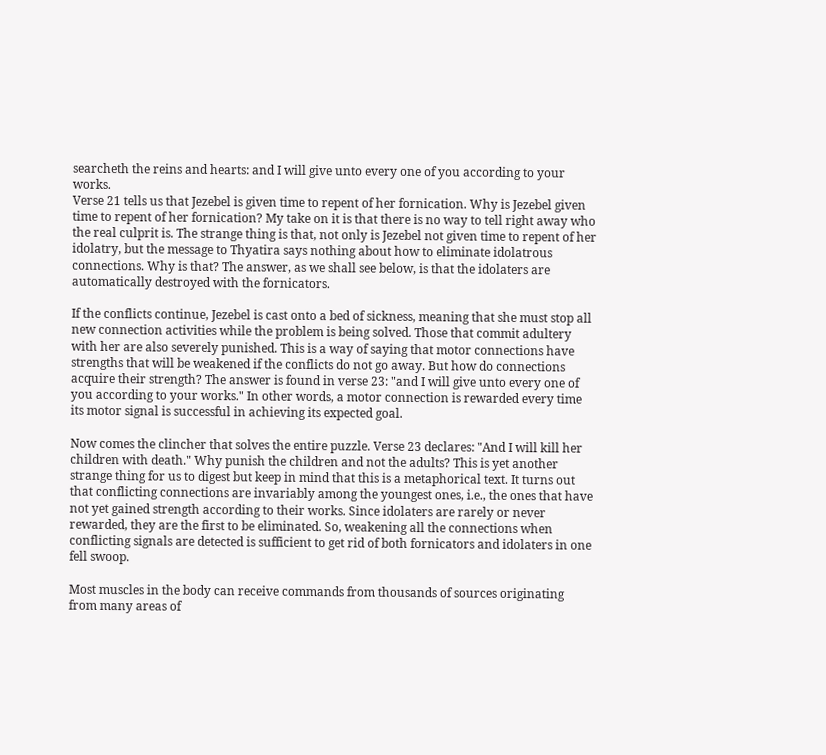searcheth the reins and hearts: and I will give unto every one of you according to your works.
Verse 21 tells us that Jezebel is given time to repent of her fornication. Why is Jezebel given time to repent of her fornication? My take on it is that there is no way to tell right away who the real culprit is. The strange thing is that, not only is Jezebel not given time to repent of her idolatry, but the message to Thyatira says nothing about how to eliminate idolatrous connections. Why is that? The answer, as we shall see below, is that the idolaters are automatically destroyed with the fornicators.

If the conflicts continue, Jezebel is cast onto a bed of sickness, meaning that she must stop all new connection activities while the problem is being solved. Those that commit adultery with her are also severely punished. This is a way of saying that motor connections have strengths that will be weakened if the conflicts do not go away. But how do connections acquire their strength? The answer is found in verse 23: "and I will give unto every one of you according to your works." In other words, a motor connection is rewarded every time its motor signal is successful in achieving its expected goal.

Now comes the clincher that solves the entire puzzle. Verse 23 declares: "And I will kill her children with death." Why punish the children and not the adults? This is yet another strange thing for us to digest but keep in mind that this is a metaphorical text. It turns out that conflicting connections are invariably among the youngest ones, i.e., the ones that have not yet gained strength according to their works. Since idolaters are rarely or never rewarded, they are the first to be eliminated. So, weakening all the connections when conflicting signals are detected is sufficient to get rid of both fornicators and idolaters in one fell swoop.

Most muscles in the body can receive commands from thousands of sources originating from many areas of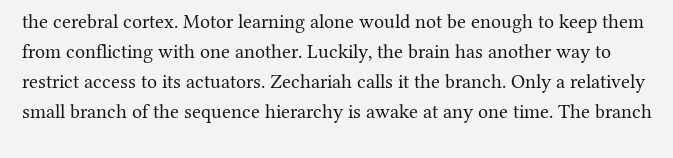the cerebral cortex. Motor learning alone would not be enough to keep them from conflicting with one another. Luckily, the brain has another way to restrict access to its actuators. Zechariah calls it the branch. Only a relatively small branch of the sequence hierarchy is awake at any one time. The branch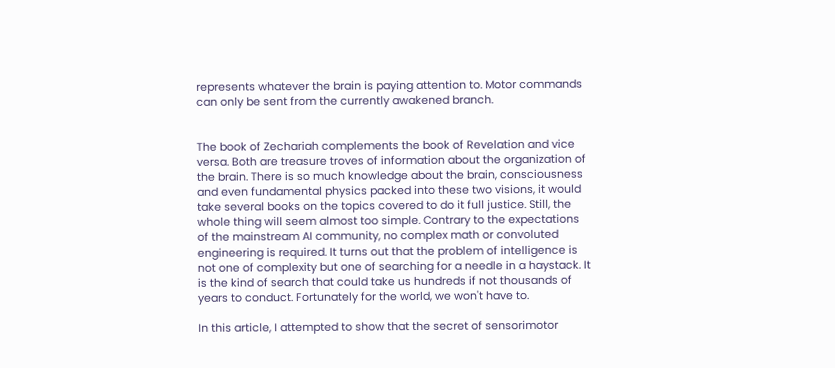represents whatever the brain is paying attention to. Motor commands can only be sent from the currently awakened branch.


The book of Zechariah complements the book of Revelation and vice versa. Both are treasure troves of information about the organization of the brain. There is so much knowledge about the brain, consciousness and even fundamental physics packed into these two visions, it would take several books on the topics covered to do it full justice. Still, the whole thing will seem almost too simple. Contrary to the expectations of the mainstream AI community, no complex math or convoluted engineering is required. It turns out that the problem of intelligence is not one of complexity but one of searching for a needle in a haystack. It is the kind of search that could take us hundreds if not thousands of years to conduct. Fortunately for the world, we won't have to.

In this article, I attempted to show that the secret of sensorimotor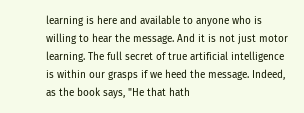learning is here and available to anyone who is willing to hear the message. And it is not just motor learning. The full secret of true artificial intelligence is within our grasps if we heed the message. Indeed, as the book says, "He that hath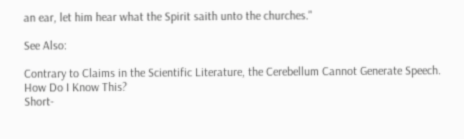an ear, let him hear what the Spirit saith unto the churches."

See Also:

Contrary to Claims in the Scientific Literature, the Cerebellum Cannot Generate Speech. How Do I Know This?
Short-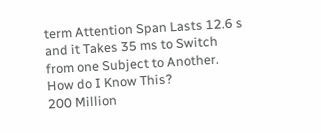term Attention Span Lasts 12.6 s and it Takes 35 ms to Switch from one Subject to Another. How do I Know This?
200 Million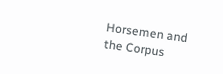Horsemen and the Corpus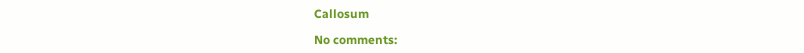Callosum

No comments: